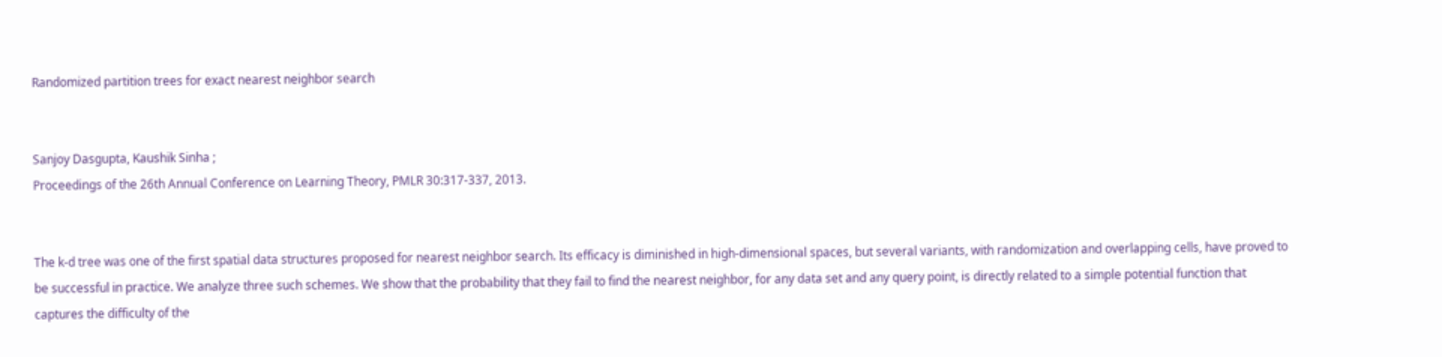Randomized partition trees for exact nearest neighbor search


Sanjoy Dasgupta, Kaushik Sinha ;
Proceedings of the 26th Annual Conference on Learning Theory, PMLR 30:317-337, 2013.


The k-d tree was one of the first spatial data structures proposed for nearest neighbor search. Its efficacy is diminished in high-dimensional spaces, but several variants, with randomization and overlapping cells, have proved to be successful in practice. We analyze three such schemes. We show that the probability that they fail to find the nearest neighbor, for any data set and any query point, is directly related to a simple potential function that captures the difficulty of the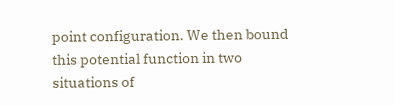point configuration. We then bound this potential function in two situations of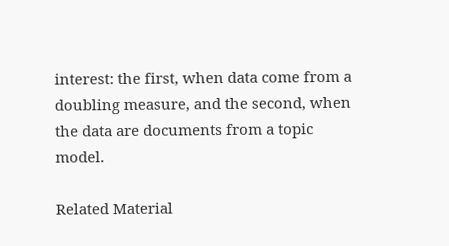interest: the first, when data come from a doubling measure, and the second, when the data are documents from a topic model.

Related Material